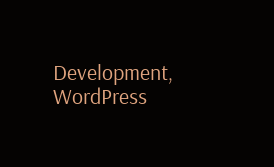Development,  WordPress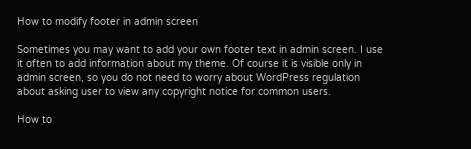How to modify footer in admin screen

Sometimes you may want to add your own footer text in admin screen. I use it often to add information about my theme. Of course it is visible only in admin screen, so you do not need to worry about WordPress regulation about asking user to view any copyright notice for common users.

How to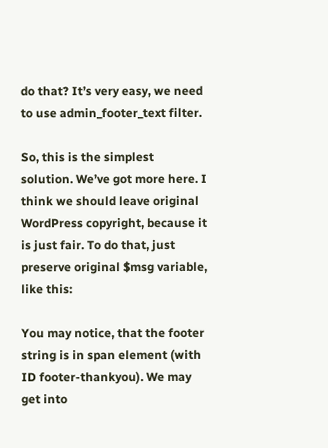do that? It’s very easy, we need to use admin_footer_text filter.

So, this is the simplest solution. We’ve got more here. I think we should leave original WordPress copyright, because it is just fair. To do that, just preserve original $msg variable, like this:

You may notice, that the footer string is in span element (with ID footer-thankyou). We may get into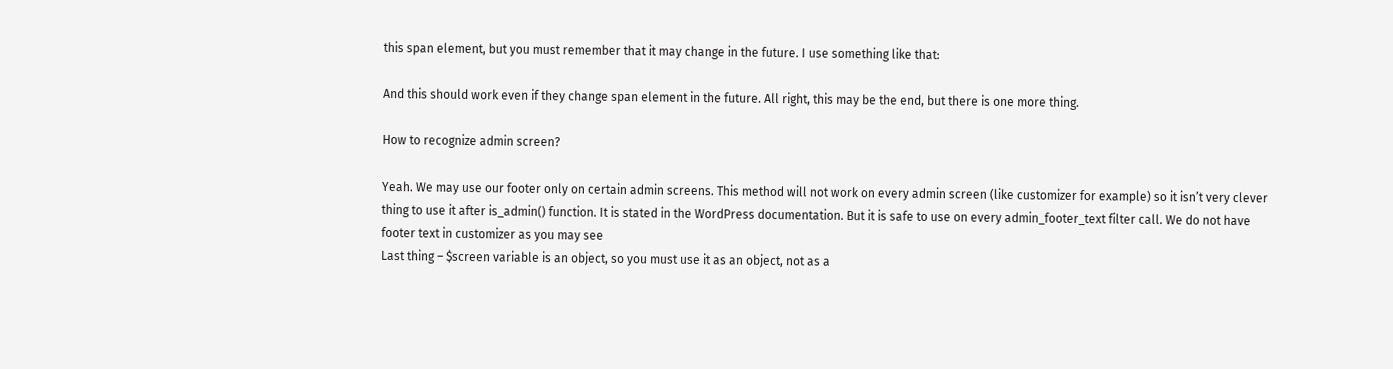this span element, but you must remember that it may change in the future. I use something like that:

And this should work even if they change span element in the future. All right, this may be the end, but there is one more thing.

How to recognize admin screen?

Yeah. We may use our footer only on certain admin screens. This method will not work on every admin screen (like customizer for example) so it isn’t very clever thing to use it after is_admin() function. It is stated in the WordPress documentation. But it is safe to use on every admin_footer_text filter call. We do not have footer text in customizer as you may see
Last thing – $screen variable is an object, so you must use it as an object, not as a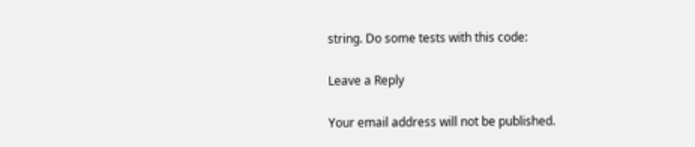string. Do some tests with this code:

Leave a Reply

Your email address will not be published.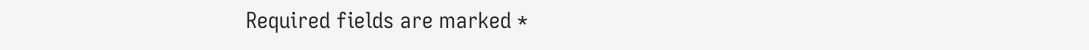Required fields are marked *